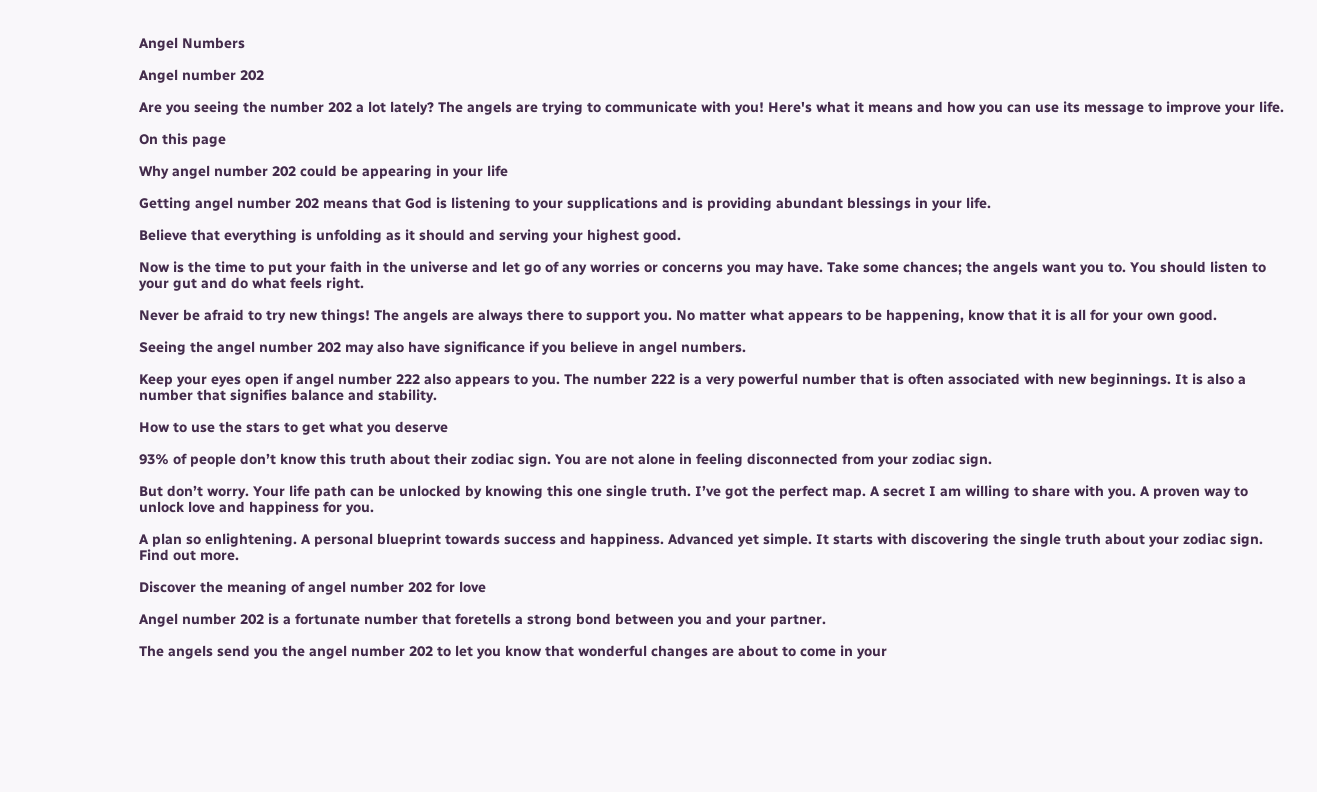Angel Numbers

Angel number 202

Are you seeing the number 202 a lot lately? The angels are trying to communicate with you! Here's what it means and how you can use its message to improve your life.

On this page

Why angel number 202 could be appearing in your life

Getting angel number 202 means that God is listening to your supplications and is providing abundant blessings in your life.

Believe that everything is unfolding as it should and serving your highest good.

Now is the time to put your faith in the universe and let go of any worries or concerns you may have. Take some chances; the angels want you to. You should listen to your gut and do what feels right.

Never be afraid to try new things! The angels are always there to support you. No matter what appears to be happening, know that it is all for your own good.

Seeing the angel number 202 may also have significance if you believe in angel numbers.

Keep your eyes open if angel number 222 also appears to you. The number 222 is a very powerful number that is often associated with new beginnings. It is also a number that signifies balance and stability.

How to use the stars to get what you deserve

93% of people don’t know this truth about their zodiac sign. You are not alone in feeling disconnected from your zodiac sign.

But don’t worry. Your life path can be unlocked by knowing this one single truth. I’ve got the perfect map. A secret I am willing to share with you. A proven way to unlock love and happiness for you.

A plan so enlightening. A personal blueprint towards success and happiness. Advanced yet simple. It starts with discovering the single truth about your zodiac sign. Find out more.

Discover the meaning of angel number 202 for love

Angel number 202 is a fortunate number that foretells a strong bond between you and your partner.

The angels send you the angel number 202 to let you know that wonderful changes are about to come in your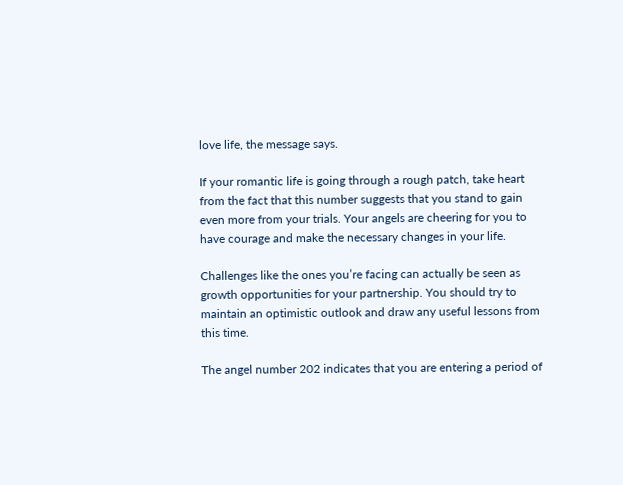love life, the message says.

If your romantic life is going through a rough patch, take heart from the fact that this number suggests that you stand to gain even more from your trials. Your angels are cheering for you to have courage and make the necessary changes in your life.

Challenges like the ones you’re facing can actually be seen as growth opportunities for your partnership. You should try to maintain an optimistic outlook and draw any useful lessons from this time.

The angel number 202 indicates that you are entering a period of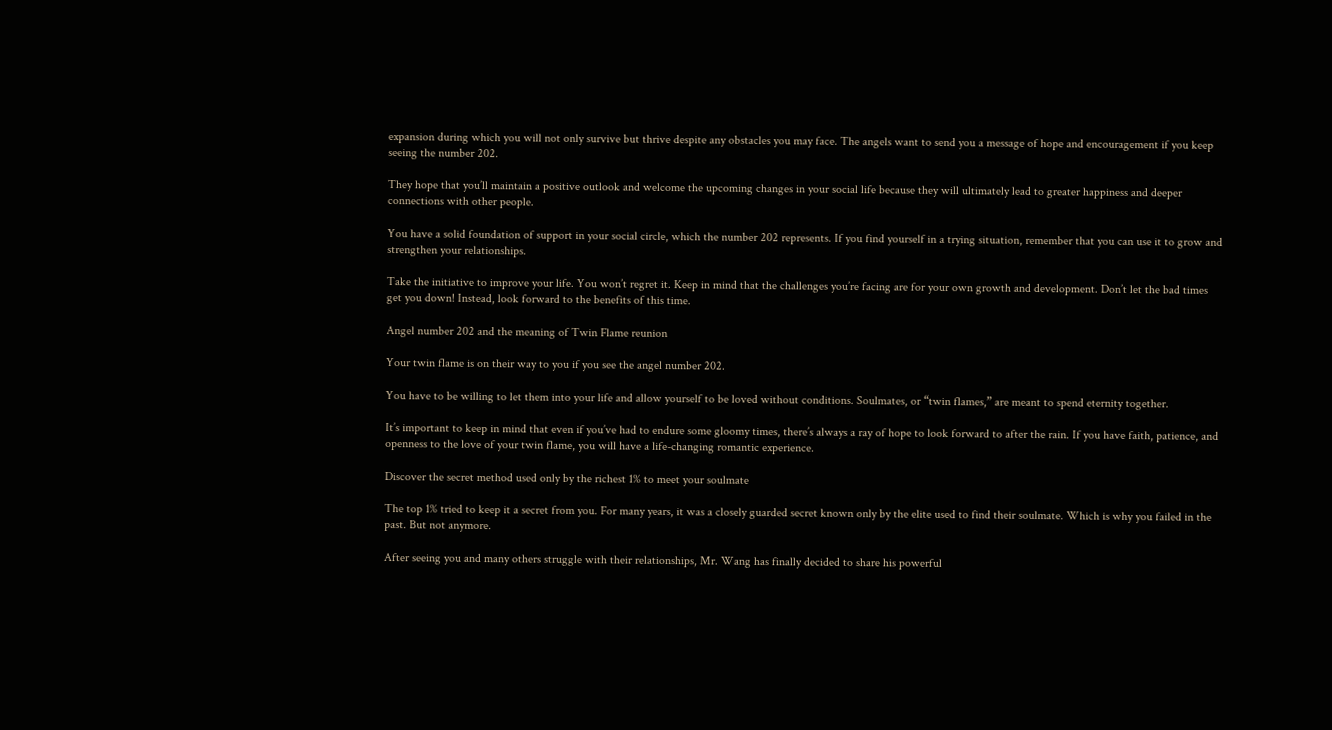expansion during which you will not only survive but thrive despite any obstacles you may face. The angels want to send you a message of hope and encouragement if you keep seeing the number 202.

They hope that you’ll maintain a positive outlook and welcome the upcoming changes in your social life because they will ultimately lead to greater happiness and deeper connections with other people.

You have a solid foundation of support in your social circle, which the number 202 represents. If you find yourself in a trying situation, remember that you can use it to grow and strengthen your relationships.

Take the initiative to improve your life. You won’t regret it. Keep in mind that the challenges you’re facing are for your own growth and development. Don’t let the bad times get you down! Instead, look forward to the benefits of this time.

Angel number 202 and the meaning of Twin Flame reunion

Your twin flame is on their way to you if you see the angel number 202.

You have to be willing to let them into your life and allow yourself to be loved without conditions. Soulmates, or “twin flames,” are meant to spend eternity together.

It’s important to keep in mind that even if you’ve had to endure some gloomy times, there’s always a ray of hope to look forward to after the rain. If you have faith, patience, and openness to the love of your twin flame, you will have a life-changing romantic experience.

Discover the secret method used only by the richest 1% to meet your soulmate

The top 1% tried to keep it a secret from you. For many years, it was a closely guarded secret known only by the elite used to find their soulmate. Which is why you failed in the past. But not anymore.

After seeing you and many others struggle with their relationships, Mr. Wang has finally decided to share his powerful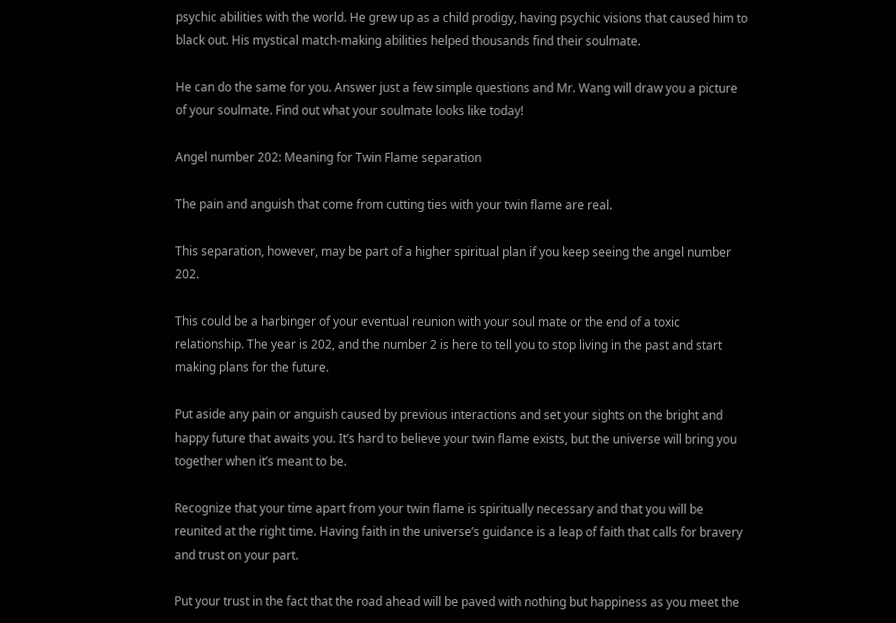psychic abilities with the world. He grew up as a child prodigy, having psychic visions that caused him to black out. His mystical match-making abilities helped thousands find their soulmate.

He can do the same for you. Answer just a few simple questions and Mr. Wang will draw you a picture of your soulmate. Find out what your soulmate looks like today!

Angel number 202: Meaning for Twin Flame separation

The pain and anguish that come from cutting ties with your twin flame are real.

This separation, however, may be part of a higher spiritual plan if you keep seeing the angel number 202.

This could be a harbinger of your eventual reunion with your soul mate or the end of a toxic relationship. The year is 202, and the number 2 is here to tell you to stop living in the past and start making plans for the future.

Put aside any pain or anguish caused by previous interactions and set your sights on the bright and happy future that awaits you. It’s hard to believe your twin flame exists, but the universe will bring you together when it’s meant to be.

Recognize that your time apart from your twin flame is spiritually necessary and that you will be reunited at the right time. Having faith in the universe’s guidance is a leap of faith that calls for bravery and trust on your part.

Put your trust in the fact that the road ahead will be paved with nothing but happiness as you meet the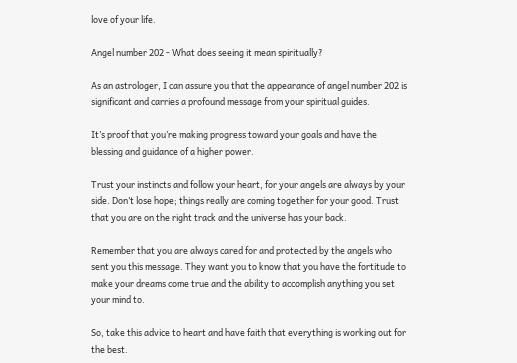love of your life.

Angel number 202 - What does seeing it mean spiritually?

As an astrologer, I can assure you that the appearance of angel number 202 is significant and carries a profound message from your spiritual guides.

It’s proof that you’re making progress toward your goals and have the blessing and guidance of a higher power.

Trust your instincts and follow your heart, for your angels are always by your side. Don’t lose hope; things really are coming together for your good. Trust that you are on the right track and the universe has your back.

Remember that you are always cared for and protected by the angels who sent you this message. They want you to know that you have the fortitude to make your dreams come true and the ability to accomplish anything you set your mind to.

So, take this advice to heart and have faith that everything is working out for the best.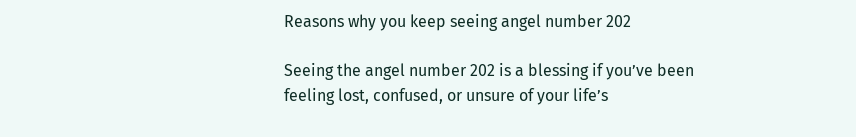Reasons why you keep seeing angel number 202

Seeing the angel number 202 is a blessing if you’ve been feeling lost, confused, or unsure of your life’s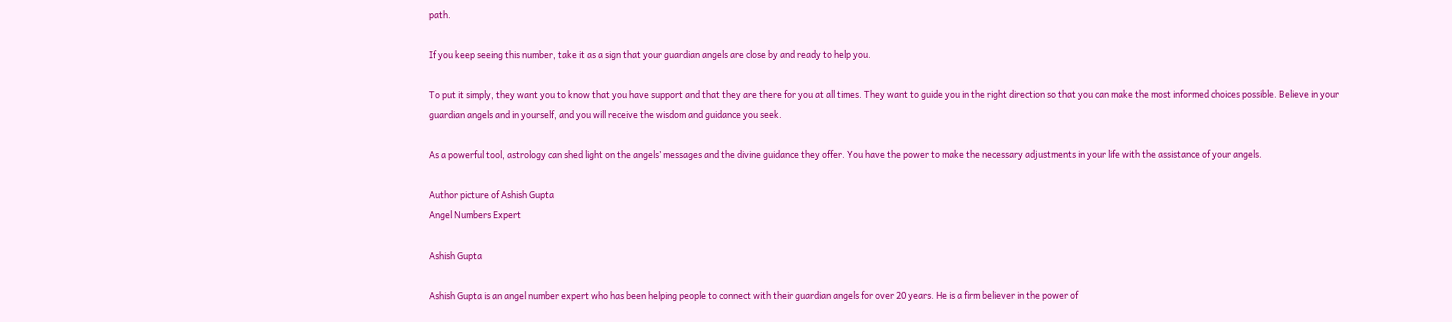path.

If you keep seeing this number, take it as a sign that your guardian angels are close by and ready to help you.

To put it simply, they want you to know that you have support and that they are there for you at all times. They want to guide you in the right direction so that you can make the most informed choices possible. Believe in your guardian angels and in yourself, and you will receive the wisdom and guidance you seek.

As a powerful tool, astrology can shed light on the angels’ messages and the divine guidance they offer. You have the power to make the necessary adjustments in your life with the assistance of your angels.

Author picture of Ashish Gupta
Angel Numbers Expert

Ashish Gupta

Ashish Gupta is an angel number expert who has been helping people to connect with their guardian angels for over 20 years. He is a firm believer in the power of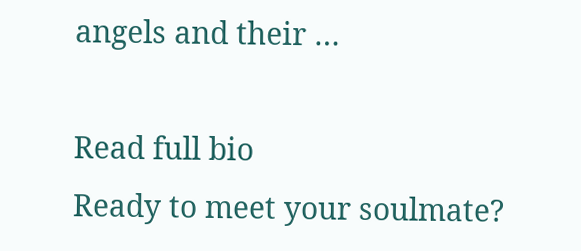angels and their …

Read full bio
Ready to meet your soulmate?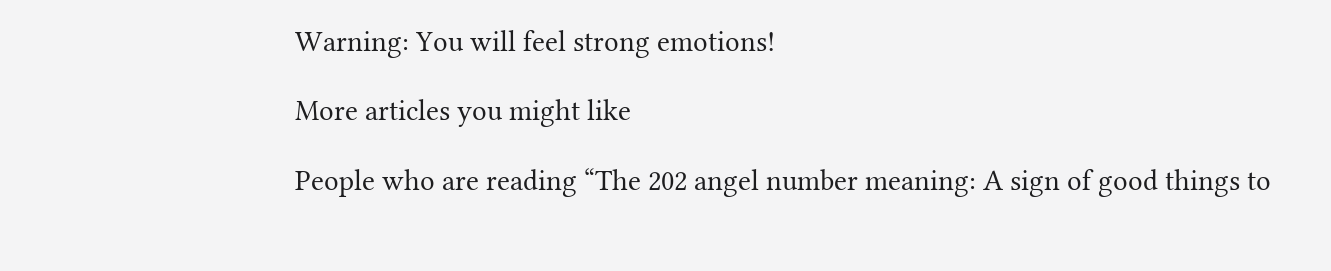Warning: You will feel strong emotions!

More articles you might like

People who are reading “The 202 angel number meaning: A sign of good things to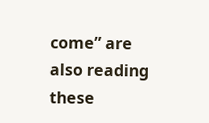come” are also reading these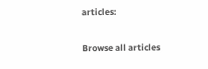articles:

Browse all articles